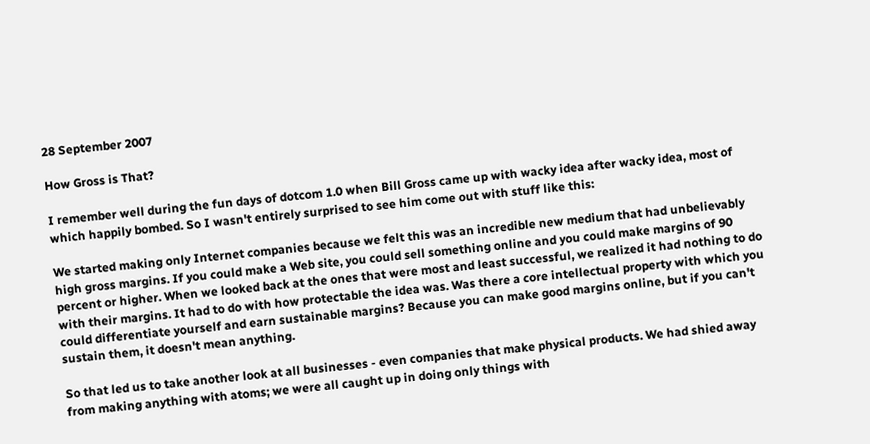28 September 2007

How Gross is That?

I remember well during the fun days of dotcom 1.0 when Bill Gross came up with wacky idea after wacky idea, most of which happily bombed. So I wasn't entirely surprised to see him come out with stuff like this:

We started making only Internet companies because we felt this was an incredible new medium that had unbelievably high gross margins. If you could make a Web site, you could sell something online and you could make margins of 90 percent or higher. When we looked back at the ones that were most and least successful, we realized it had nothing to do with their margins. It had to do with how protectable the idea was. Was there a core intellectual property with which you could differentiate yourself and earn sustainable margins? Because you can make good margins online, but if you can't sustain them, it doesn't mean anything.

So that led us to take another look at all businesses - even companies that make physical products. We had shied away from making anything with atoms; we were all caught up in doing only things with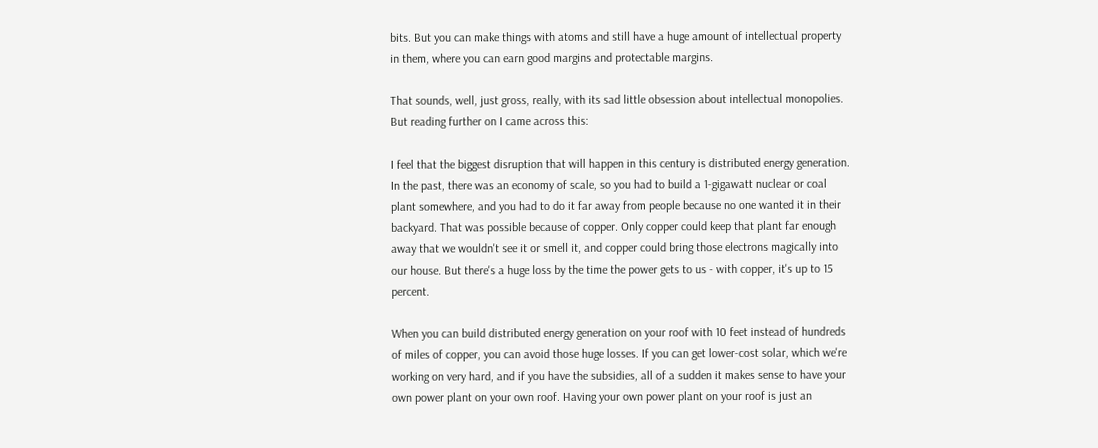bits. But you can make things with atoms and still have a huge amount of intellectual property in them, where you can earn good margins and protectable margins.

That sounds, well, just gross, really, with its sad little obsession about intellectual monopolies. But reading further on I came across this:

I feel that the biggest disruption that will happen in this century is distributed energy generation. In the past, there was an economy of scale, so you had to build a 1-gigawatt nuclear or coal plant somewhere, and you had to do it far away from people because no one wanted it in their backyard. That was possible because of copper. Only copper could keep that plant far enough away that we wouldn't see it or smell it, and copper could bring those electrons magically into our house. But there's a huge loss by the time the power gets to us - with copper, it's up to 15 percent.

When you can build distributed energy generation on your roof with 10 feet instead of hundreds of miles of copper, you can avoid those huge losses. If you can get lower-cost solar, which we're working on very hard, and if you have the subsidies, all of a sudden it makes sense to have your own power plant on your own roof. Having your own power plant on your roof is just an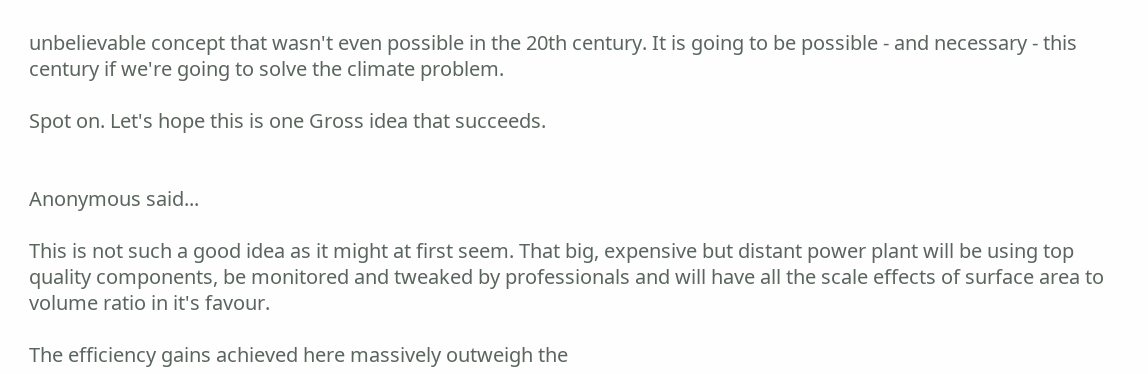unbelievable concept that wasn't even possible in the 20th century. It is going to be possible - and necessary - this century if we're going to solve the climate problem.

Spot on. Let's hope this is one Gross idea that succeeds.


Anonymous said...

This is not such a good idea as it might at first seem. That big, expensive but distant power plant will be using top quality components, be monitored and tweaked by professionals and will have all the scale effects of surface area to volume ratio in it's favour.

The efficiency gains achieved here massively outweigh the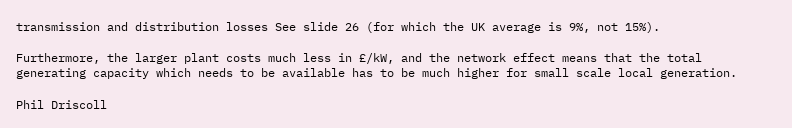transmission and distribution losses See slide 26 (for which the UK average is 9%, not 15%).

Furthermore, the larger plant costs much less in £/kW, and the network effect means that the total generating capacity which needs to be available has to be much higher for small scale local generation.

Phil Driscoll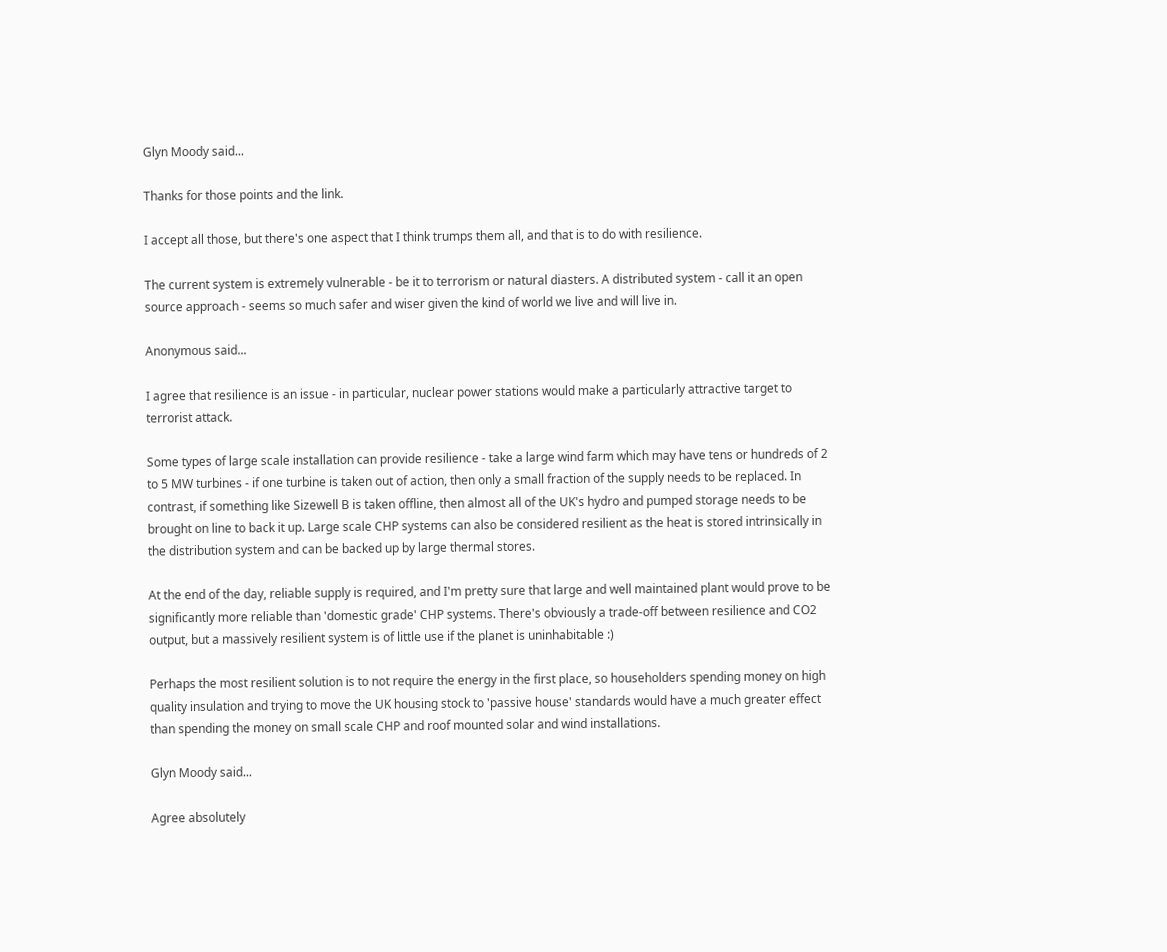Glyn Moody said...

Thanks for those points and the link.

I accept all those, but there's one aspect that I think trumps them all, and that is to do with resilience.

The current system is extremely vulnerable - be it to terrorism or natural diasters. A distributed system - call it an open source approach - seems so much safer and wiser given the kind of world we live and will live in.

Anonymous said...

I agree that resilience is an issue - in particular, nuclear power stations would make a particularly attractive target to terrorist attack.

Some types of large scale installation can provide resilience - take a large wind farm which may have tens or hundreds of 2 to 5 MW turbines - if one turbine is taken out of action, then only a small fraction of the supply needs to be replaced. In contrast, if something like Sizewell B is taken offline, then almost all of the UK's hydro and pumped storage needs to be brought on line to back it up. Large scale CHP systems can also be considered resilient as the heat is stored intrinsically in the distribution system and can be backed up by large thermal stores.

At the end of the day, reliable supply is required, and I'm pretty sure that large and well maintained plant would prove to be significantly more reliable than 'domestic grade' CHP systems. There's obviously a trade-off between resilience and CO2 output, but a massively resilient system is of little use if the planet is uninhabitable :)

Perhaps the most resilient solution is to not require the energy in the first place, so householders spending money on high quality insulation and trying to move the UK housing stock to 'passive house' standards would have a much greater effect than spending the money on small scale CHP and roof mounted solar and wind installations.

Glyn Moody said...

Agree absolutely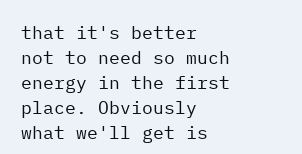that it's better not to need so much energy in the first place. Obviously what we'll get is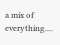a mix of everything....